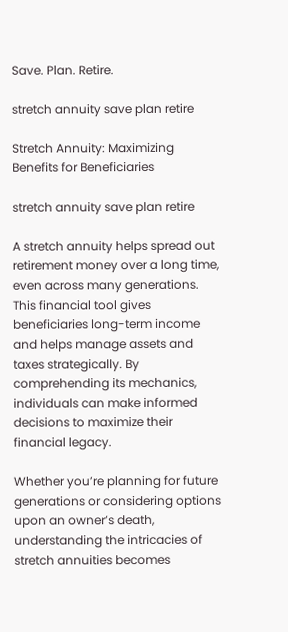Save. Plan. Retire.

stretch annuity save plan retire

Stretch Annuity: Maximizing Benefits for Beneficiaries

stretch annuity save plan retire

A stretch annuity helps spread out retirement money over a long time, even across many generations. This financial tool gives beneficiaries long-term income and helps manage assets and taxes strategically. By comprehending its mechanics, individuals can make informed decisions to maximize their financial legacy.

Whether you’re planning for future generations or considering options upon an owner’s death, understanding the intricacies of stretch annuities becomes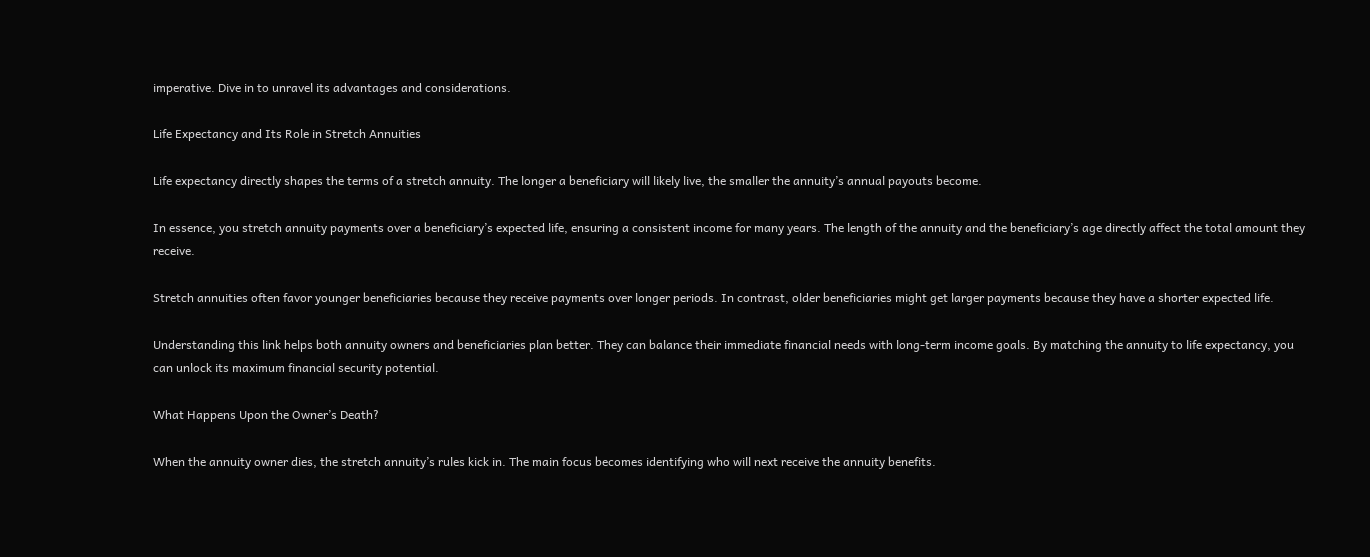imperative. Dive in to unravel its advantages and considerations.

Life Expectancy and Its Role in Stretch Annuities

Life expectancy directly shapes the terms of a stretch annuity. The longer a beneficiary will likely live, the smaller the annuity’s annual payouts become.

In essence, you stretch annuity payments over a beneficiary’s expected life, ensuring a consistent income for many years. The length of the annuity and the beneficiary’s age directly affect the total amount they receive.

Stretch annuities often favor younger beneficiaries because they receive payments over longer periods. In contrast, older beneficiaries might get larger payments because they have a shorter expected life.

Understanding this link helps both annuity owners and beneficiaries plan better. They can balance their immediate financial needs with long-term income goals. By matching the annuity to life expectancy, you can unlock its maximum financial security potential.

What Happens Upon the Owner’s Death?

When the annuity owner dies, the stretch annuity’s rules kick in. The main focus becomes identifying who will next receive the annuity benefits.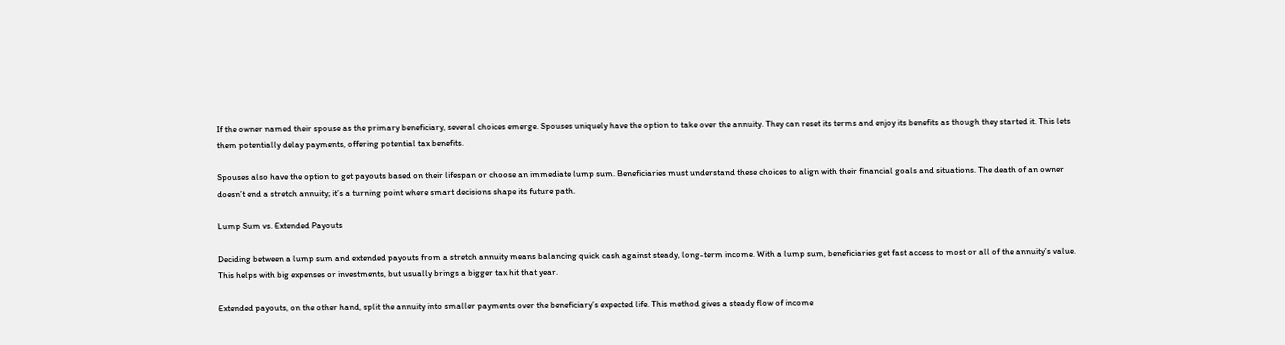If the owner named their spouse as the primary beneficiary, several choices emerge. Spouses uniquely have the option to take over the annuity. They can reset its terms and enjoy its benefits as though they started it. This lets them potentially delay payments, offering potential tax benefits.

Spouses also have the option to get payouts based on their lifespan or choose an immediate lump sum. Beneficiaries must understand these choices to align with their financial goals and situations. The death of an owner doesn’t end a stretch annuity; it’s a turning point where smart decisions shape its future path.

Lump Sum vs. Extended Payouts

Deciding between a lump sum and extended payouts from a stretch annuity means balancing quick cash against steady, long-term income. With a lump sum, beneficiaries get fast access to most or all of the annuity’s value. This helps with big expenses or investments, but usually brings a bigger tax hit that year.

Extended payouts, on the other hand, split the annuity into smaller payments over the beneficiary’s expected life. This method gives a steady flow of income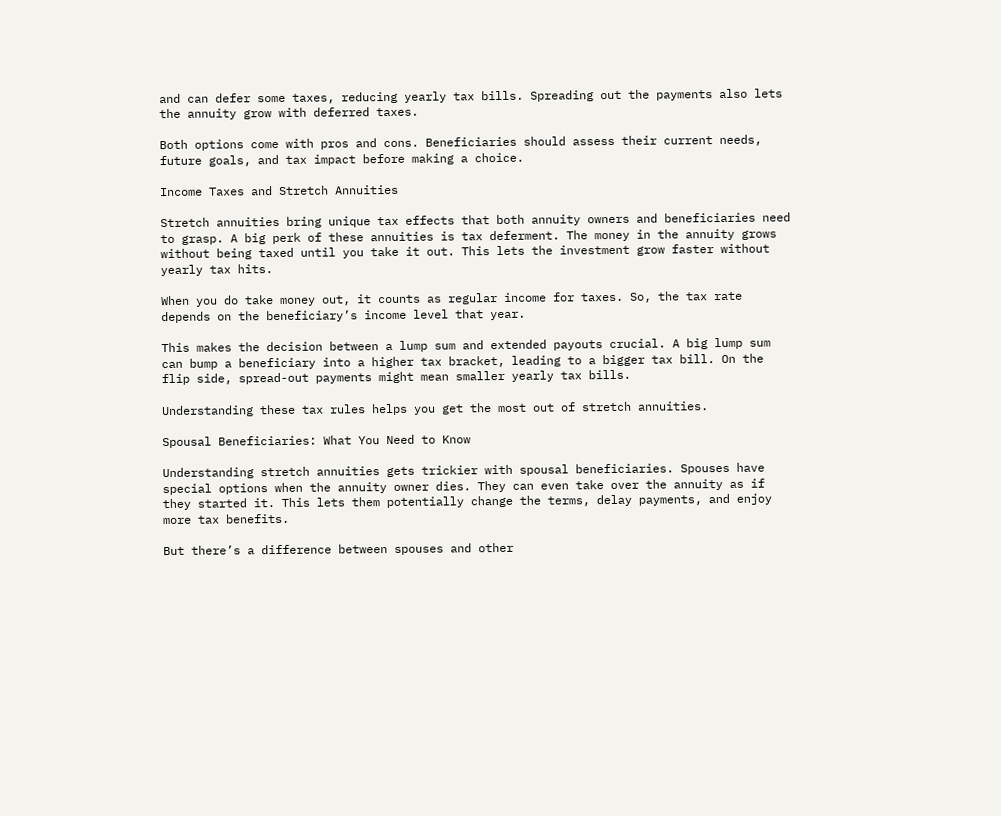and can defer some taxes, reducing yearly tax bills. Spreading out the payments also lets the annuity grow with deferred taxes.

Both options come with pros and cons. Beneficiaries should assess their current needs, future goals, and tax impact before making a choice.

Income Taxes and Stretch Annuities

Stretch annuities bring unique tax effects that both annuity owners and beneficiaries need to grasp. A big perk of these annuities is tax deferment. The money in the annuity grows without being taxed until you take it out. This lets the investment grow faster without yearly tax hits.

When you do take money out, it counts as regular income for taxes. So, the tax rate depends on the beneficiary’s income level that year.

This makes the decision between a lump sum and extended payouts crucial. A big lump sum can bump a beneficiary into a higher tax bracket, leading to a bigger tax bill. On the flip side, spread-out payments might mean smaller yearly tax bills.

Understanding these tax rules helps you get the most out of stretch annuities.

Spousal Beneficiaries: What You Need to Know

Understanding stretch annuities gets trickier with spousal beneficiaries. Spouses have special options when the annuity owner dies. They can even take over the annuity as if they started it. This lets them potentially change the terms, delay payments, and enjoy more tax benefits.

But there’s a difference between spouses and other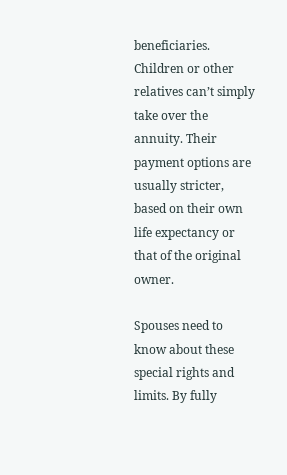beneficiaries. Children or other relatives can’t simply take over the annuity. Their payment options are usually stricter, based on their own life expectancy or that of the original owner.

Spouses need to know about these special rights and limits. By fully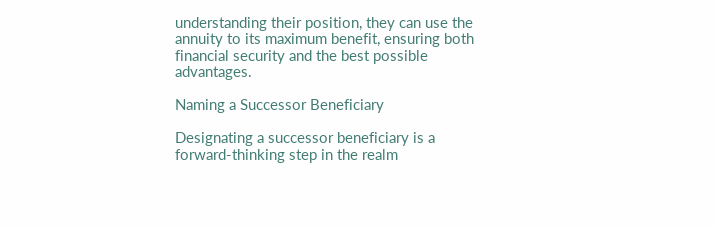understanding their position, they can use the annuity to its maximum benefit, ensuring both financial security and the best possible advantages.

Naming a Successor Beneficiary

Designating a successor beneficiary is a forward-thinking step in the realm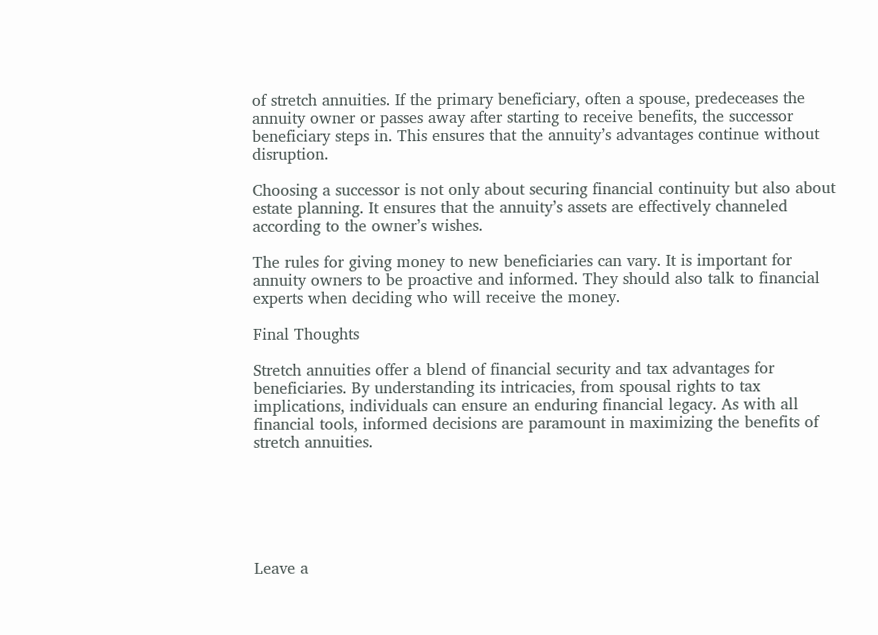of stretch annuities. If the primary beneficiary, often a spouse, predeceases the annuity owner or passes away after starting to receive benefits, the successor beneficiary steps in. This ensures that the annuity’s advantages continue without disruption.

Choosing a successor is not only about securing financial continuity but also about estate planning. It ensures that the annuity’s assets are effectively channeled according to the owner’s wishes.

The rules for giving money to new beneficiaries can vary. It is important for annuity owners to be proactive and informed. They should also talk to financial experts when deciding who will receive the money.

Final Thoughts

Stretch annuities offer a blend of financial security and tax advantages for beneficiaries. By understanding its intricacies, from spousal rights to tax implications, individuals can ensure an enduring financial legacy. As with all financial tools, informed decisions are paramount in maximizing the benefits of stretch annuities.






Leave a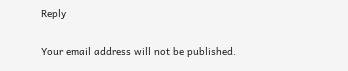Reply

Your email address will not be published.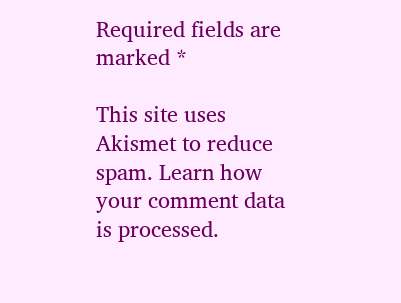Required fields are marked *

This site uses Akismet to reduce spam. Learn how your comment data is processed.